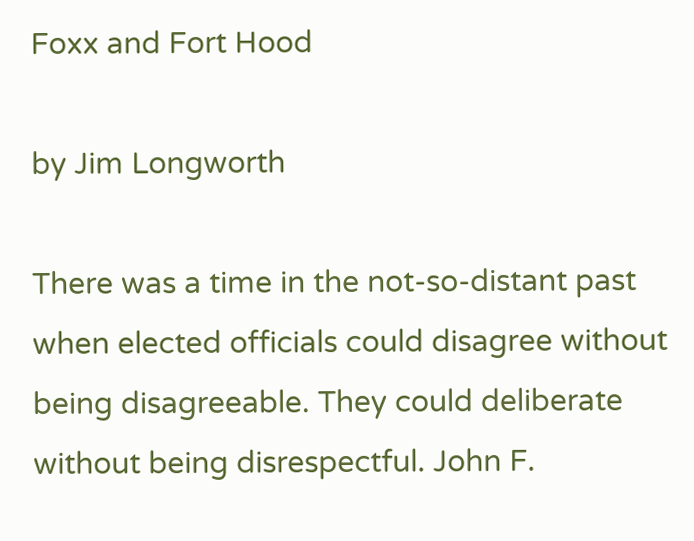Foxx and Fort Hood

by Jim Longworth

There was a time in the not-so-distant past when elected officials could disagree without being disagreeable. They could deliberate without being disrespectful. John F.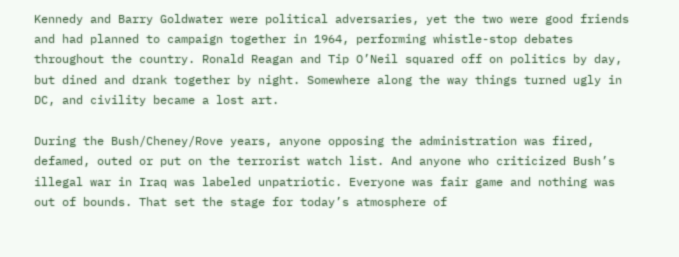Kennedy and Barry Goldwater were political adversaries, yet the two were good friends and had planned to campaign together in 1964, performing whistle-stop debates throughout the country. Ronald Reagan and Tip O’Neil squared off on politics by day, but dined and drank together by night. Somewhere along the way things turned ugly in DC, and civility became a lost art.

During the Bush/Cheney/Rove years, anyone opposing the administration was fired, defamed, outed or put on the terrorist watch list. And anyone who criticized Bush’s illegal war in Iraq was labeled unpatriotic. Everyone was fair game and nothing was out of bounds. That set the stage for today’s atmosphere of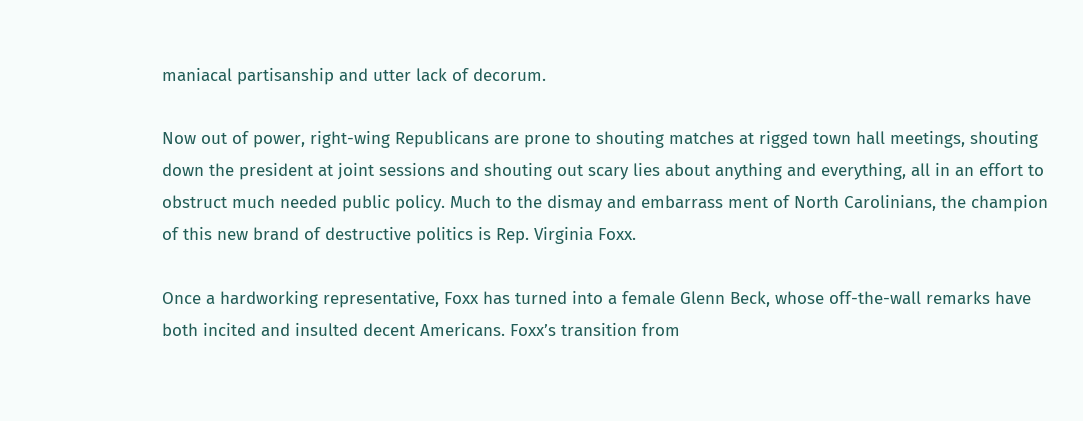maniacal partisanship and utter lack of decorum.

Now out of power, right-wing Republicans are prone to shouting matches at rigged town hall meetings, shouting down the president at joint sessions and shouting out scary lies about anything and everything, all in an effort to obstruct much needed public policy. Much to the dismay and embarrass ment of North Carolinians, the champion of this new brand of destructive politics is Rep. Virginia Foxx.

Once a hardworking representative, Foxx has turned into a female Glenn Beck, whose off-the-wall remarks have both incited and insulted decent Americans. Foxx’s transition from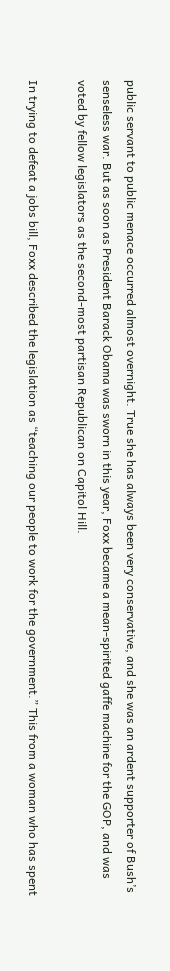public servant to public menace occurred almost overnight. True she has always been very conservative, and she was an ardent supporter of Bush’s senseless war. But as soon as President Barack Obama was sworn in this year, Foxx became a mean-spirited gaffe machine for the GOP, and was voted by fellow legislators as the second-most partisan Republican on Capitol Hill.

In trying to defeat a jobs bill, Foxx described the legislation as “teaching our people to work for the government.” This from a woman who has spent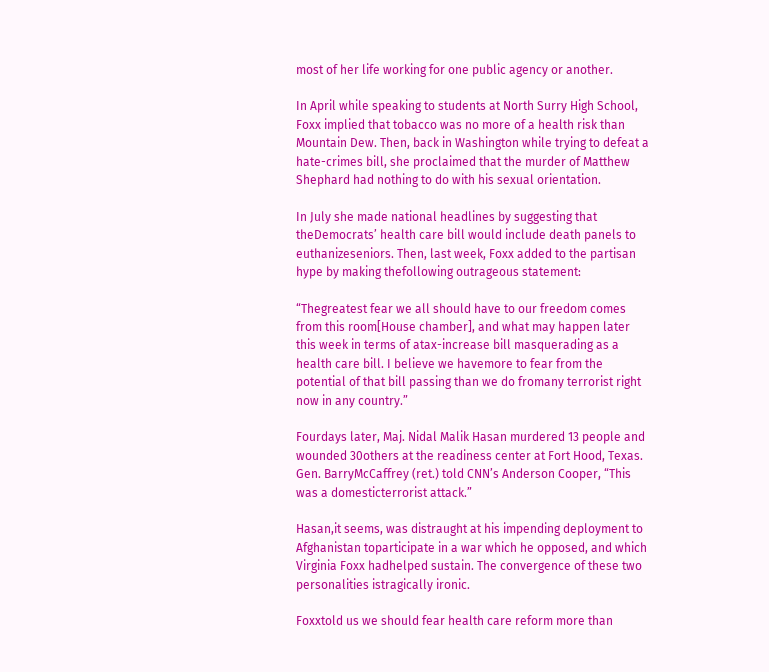most of her life working for one public agency or another.

In April while speaking to students at North Surry High School, Foxx implied that tobacco was no more of a health risk than Mountain Dew. Then, back in Washington while trying to defeat a hate-crimes bill, she proclaimed that the murder of Matthew Shephard had nothing to do with his sexual orientation.

In July she made national headlines by suggesting that theDemocrats’ health care bill would include death panels to euthanizeseniors. Then, last week, Foxx added to the partisan hype by making thefollowing outrageous statement:

“Thegreatest fear we all should have to our freedom comes from this room[House chamber], and what may happen later this week in terms of atax-increase bill masquerading as a health care bill. I believe we havemore to fear from the potential of that bill passing than we do fromany terrorist right now in any country.”

Fourdays later, Maj. Nidal Malik Hasan murdered 13 people and wounded 30others at the readiness center at Fort Hood, Texas. Gen. BarryMcCaffrey (ret.) told CNN’s Anderson Cooper, “This was a domesticterrorist attack.”

Hasan,it seems, was distraught at his impending deployment to Afghanistan toparticipate in a war which he opposed, and which Virginia Foxx hadhelped sustain. The convergence of these two personalities istragically ironic.

Foxxtold us we should fear health care reform more than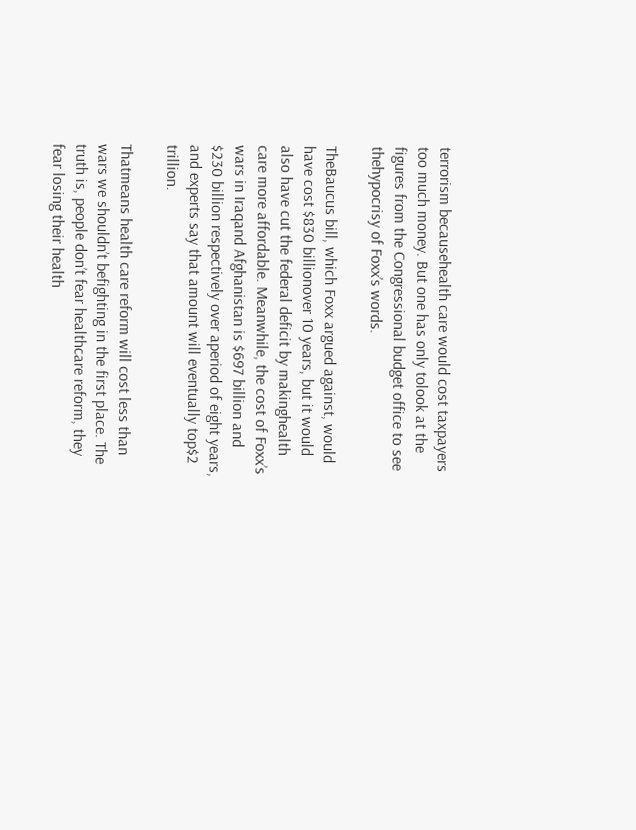terrorism becausehealth care would cost taxpayers too much money. But one has only tolook at the figures from the Congressional budget office to see thehypocrisy of Foxx’s words.

TheBaucus bill, which Foxx argued against, would have cost $830 billionover 10 years, but it would also have cut the federal deficit by makinghealth care more affordable. Meanwhile, the cost of Foxx’s wars in Iraqand Afghanistan is $697 billion and $230 billion respectively over aperiod of eight years, and experts say that amount will eventually top$2 trillion.

Thatmeans health care reform will cost less than wars we shouldn’t befighting in the first place. The truth is, people don’t fear healthcare reform, they fear losing their health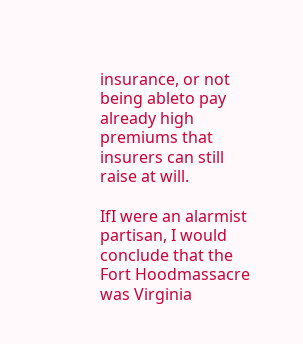insurance, or not being ableto pay already high premiums that insurers can still raise at will.

IfI were an alarmist partisan, I would conclude that the Fort Hoodmassacre was Virginia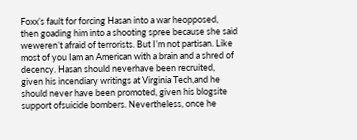Foxx’s fault for forcing Hasan into a war heopposed, then goading him into a shooting spree because she said weweren’t afraid of terrorists. But I’m not partisan. Like most of you Iam an American with a brain and a shred of decency. Hasan should neverhave been recruited, given his incendiary writings at Virginia Tech,and he should never have been promoted, given his blogsite support ofsuicide bombers. Nevertheless, once he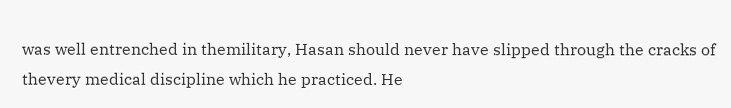was well entrenched in themilitary, Hasan should never have slipped through the cracks of thevery medical discipline which he practiced. He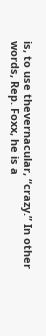is, to use thevernacular, “crazy.” In other words, Rep. Foxx, he is a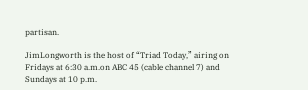partisan.

JimLongworth is the host of “Triad Today,” airing on Fridays at 6:30 a.m.on ABC 45 (cable channel 7) and Sundays at 10 p.m.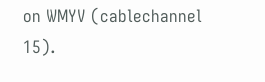on WMYV (cablechannel 15).